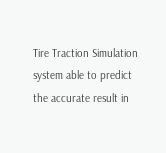Tire Traction Simulation system able to predict the accurate result in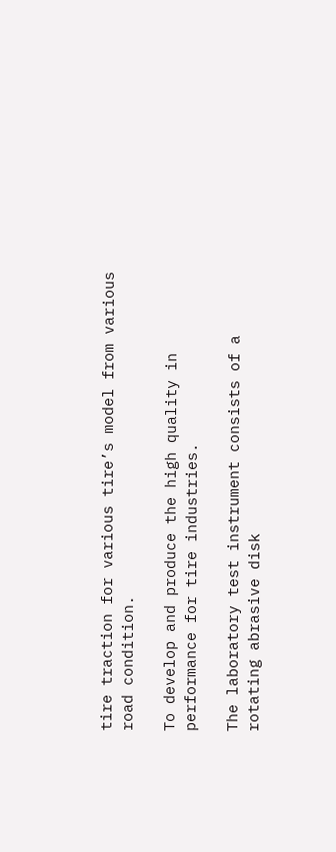tire traction for various tire’s model from various road condition.

To develop and produce the high quality in performance for tire industries.

The laboratory test instrument consists of a rotating abrasive disk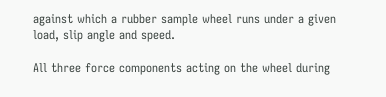against which a rubber sample wheel runs under a given load, slip angle and speed.

All three force components acting on the wheel during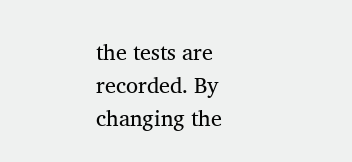the tests are recorded. By changing the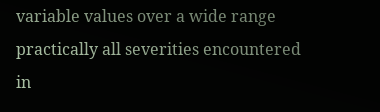variable values over a wide range practically all severities encountered in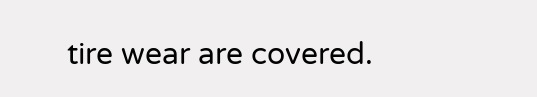tire wear are covered.